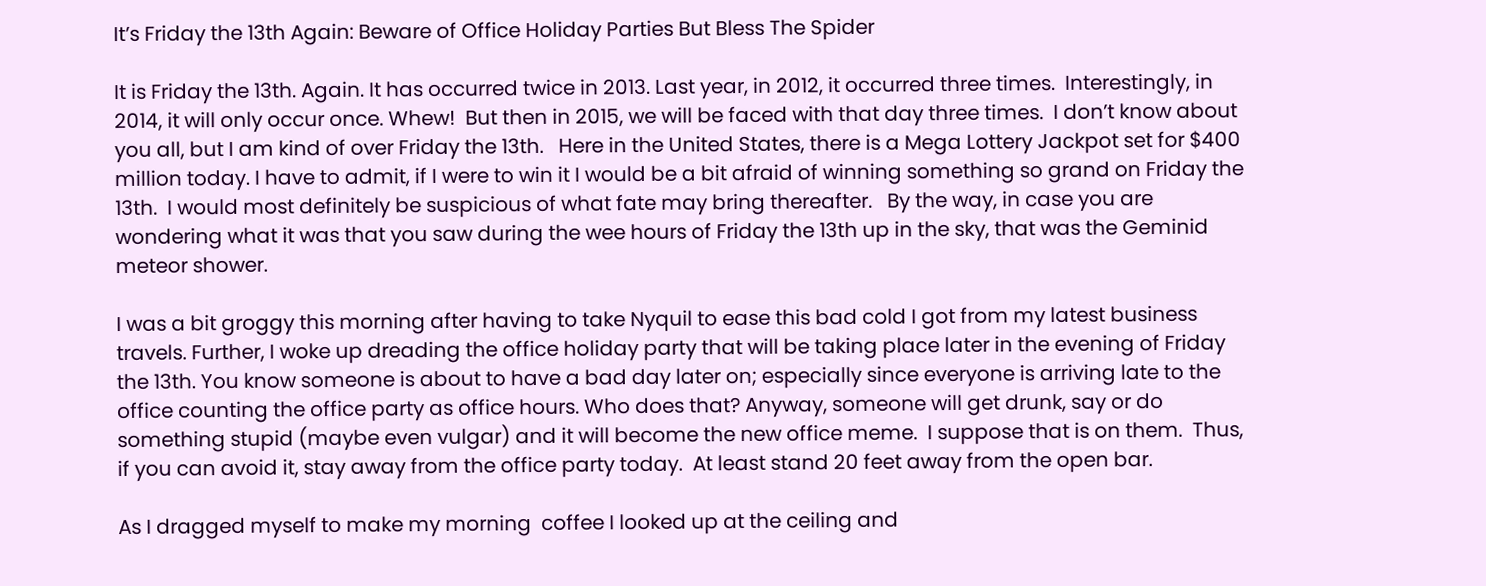It’s Friday the 13th Again: Beware of Office Holiday Parties But Bless The Spider

It is Friday the 13th. Again. It has occurred twice in 2013. Last year, in 2012, it occurred three times.  Interestingly, in 2014, it will only occur once. Whew!  But then in 2015, we will be faced with that day three times.  I don’t know about you all, but I am kind of over Friday the 13th.   Here in the United States, there is a Mega Lottery Jackpot set for $400 million today. I have to admit, if I were to win it I would be a bit afraid of winning something so grand on Friday the 13th.  I would most definitely be suspicious of what fate may bring thereafter.   By the way, in case you are wondering what it was that you saw during the wee hours of Friday the 13th up in the sky, that was the Geminid meteor shower.

I was a bit groggy this morning after having to take Nyquil to ease this bad cold I got from my latest business travels. Further, I woke up dreading the office holiday party that will be taking place later in the evening of Friday the 13th. You know someone is about to have a bad day later on; especially since everyone is arriving late to the office counting the office party as office hours. Who does that? Anyway, someone will get drunk, say or do something stupid (maybe even vulgar) and it will become the new office meme.  I suppose that is on them.  Thus, if you can avoid it, stay away from the office party today.  At least stand 20 feet away from the open bar.

As I dragged myself to make my morning  coffee I looked up at the ceiling and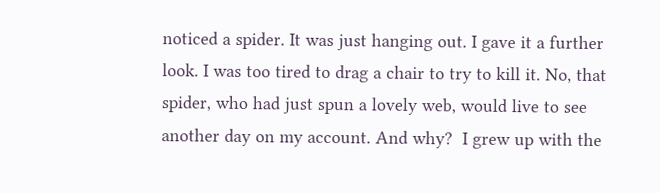noticed a spider. It was just hanging out. I gave it a further look. I was too tired to drag a chair to try to kill it. No, that spider, who had just spun a lovely web, would live to see another day on my account. And why?  I grew up with the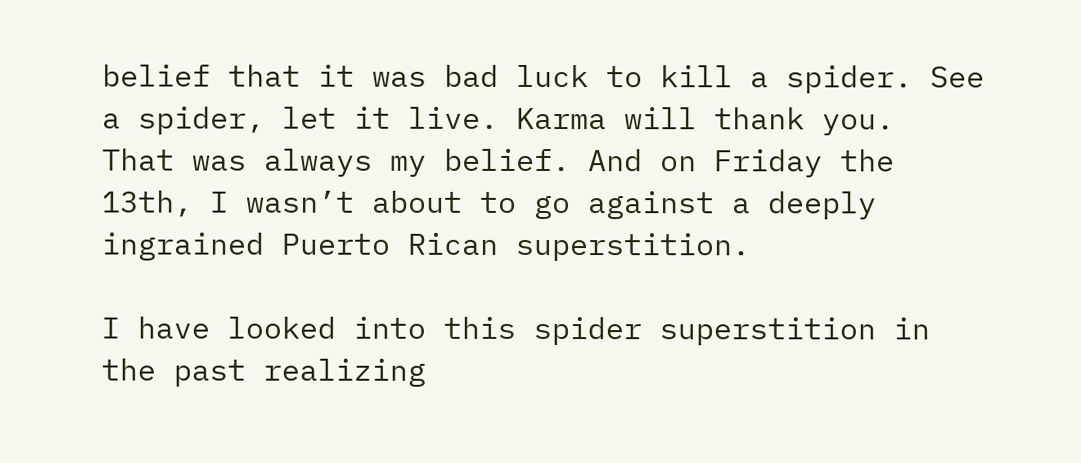belief that it was bad luck to kill a spider. See a spider, let it live. Karma will thank you.  That was always my belief. And on Friday the 13th, I wasn’t about to go against a deeply ingrained Puerto Rican superstition.

I have looked into this spider superstition in the past realizing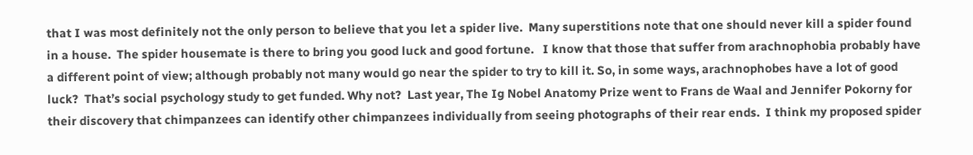that I was most definitely not the only person to believe that you let a spider live.  Many superstitions note that one should never kill a spider found in a house.  The spider housemate is there to bring you good luck and good fortune.   I know that those that suffer from arachnophobia probably have a different point of view; although probably not many would go near the spider to try to kill it. So, in some ways, arachnophobes have a lot of good luck?  That’s social psychology study to get funded. Why not?  Last year, The Ig Nobel Anatomy Prize went to Frans de Waal and Jennifer Pokorny for their discovery that chimpanzees can identify other chimpanzees individually from seeing photographs of their rear ends.  I think my proposed spider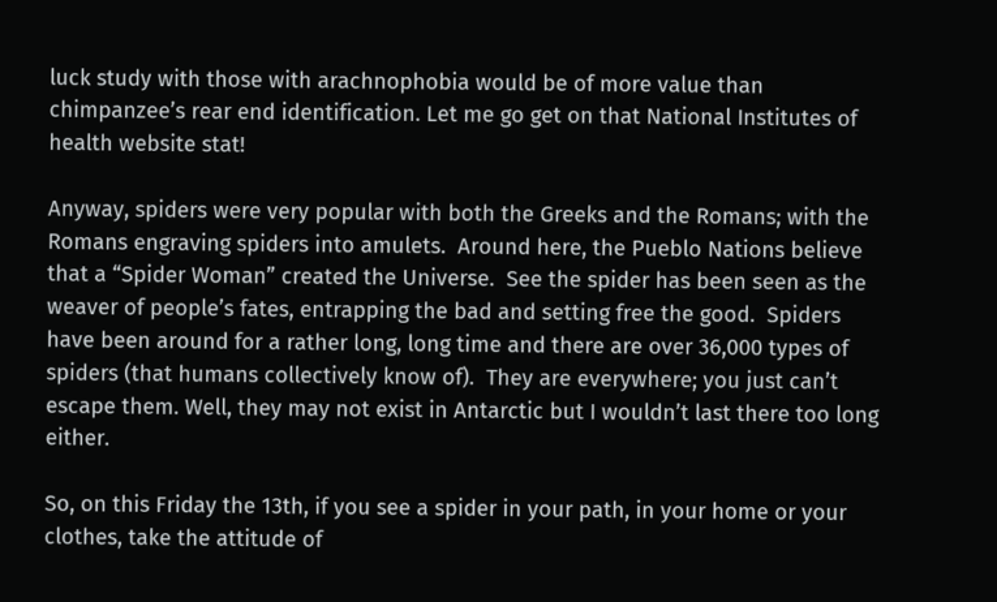luck study with those with arachnophobia would be of more value than chimpanzee’s rear end identification. Let me go get on that National Institutes of health website stat!

Anyway, spiders were very popular with both the Greeks and the Romans; with the Romans engraving spiders into amulets.  Around here, the Pueblo Nations believe that a “Spider Woman” created the Universe.  See the spider has been seen as the weaver of people’s fates, entrapping the bad and setting free the good.  Spiders have been around for a rather long, long time and there are over 36,000 types of spiders (that humans collectively know of).  They are everywhere; you just can’t escape them. Well, they may not exist in Antarctic but I wouldn’t last there too long either.

So, on this Friday the 13th, if you see a spider in your path, in your home or your clothes, take the attitude of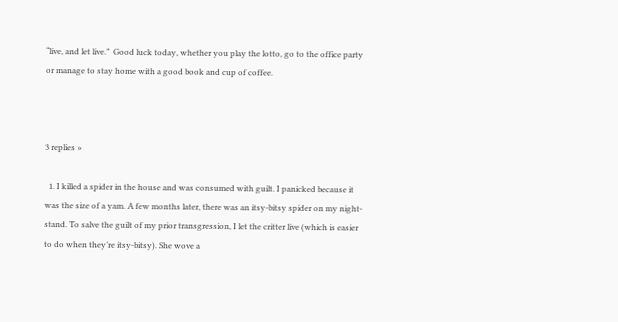“live, and let live.”  Good luck today, whether you play the lotto, go to the office party or manage to stay home with a good book and cup of coffee.



3 replies »

  1. I killed a spider in the house and was consumed with guilt. I panicked because it was the size of a yam. A few months later, there was an itsy-bitsy spider on my night-stand. To salve the guilt of my prior transgression, I let the critter live (which is easier to do when they’re itsy-bitsy). She wove a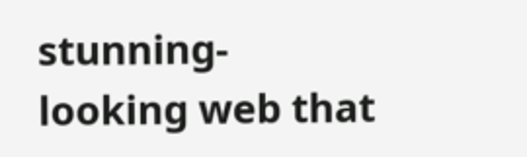stunning-looking web that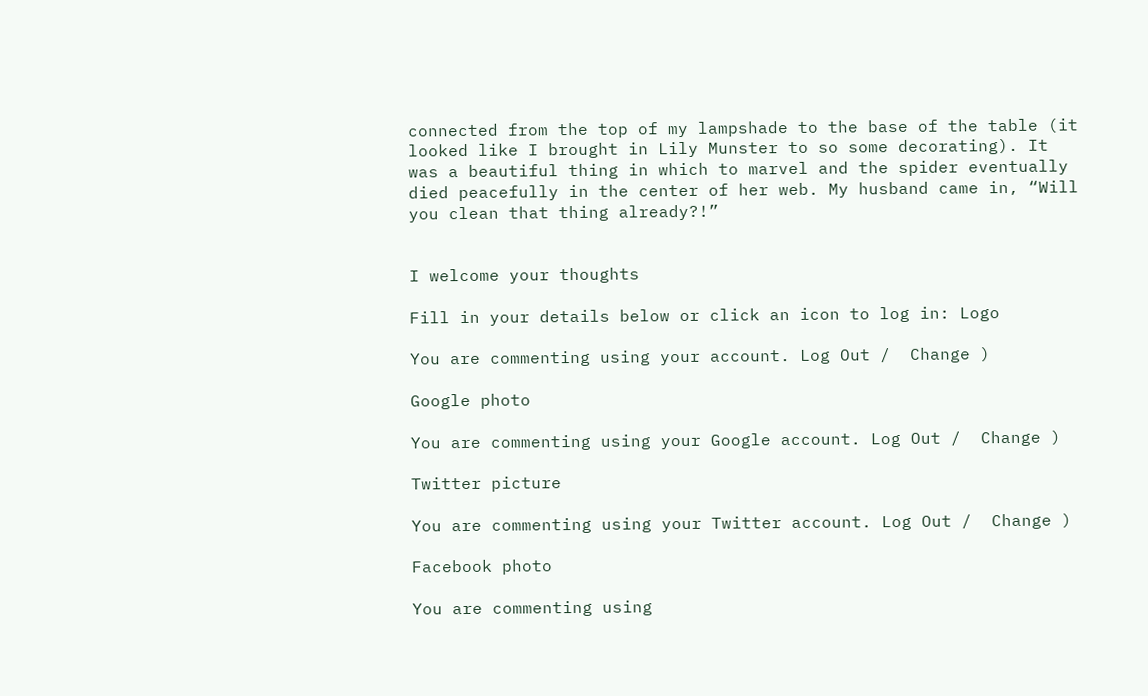connected from the top of my lampshade to the base of the table (it looked like I brought in Lily Munster to so some decorating). It was a beautiful thing in which to marvel and the spider eventually died peacefully in the center of her web. My husband came in, “Will you clean that thing already?!”


I welcome your thoughts

Fill in your details below or click an icon to log in: Logo

You are commenting using your account. Log Out /  Change )

Google photo

You are commenting using your Google account. Log Out /  Change )

Twitter picture

You are commenting using your Twitter account. Log Out /  Change )

Facebook photo

You are commenting using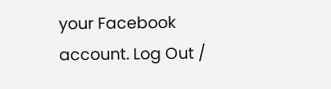your Facebook account. Log Out /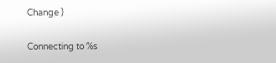Change )

Connecting to %s